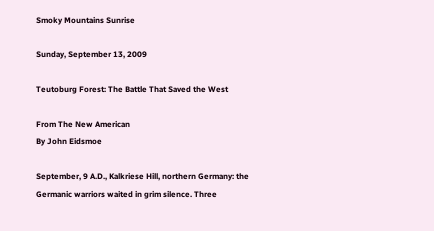Smoky Mountains Sunrise

Sunday, September 13, 2009

Teutoburg Forest: The Battle That Saved the West

From The New American
By John Eidsmoe

September, 9 A.D., Kalkriese Hill, northern Germany: the Germanic warriors waited in grim silence. Three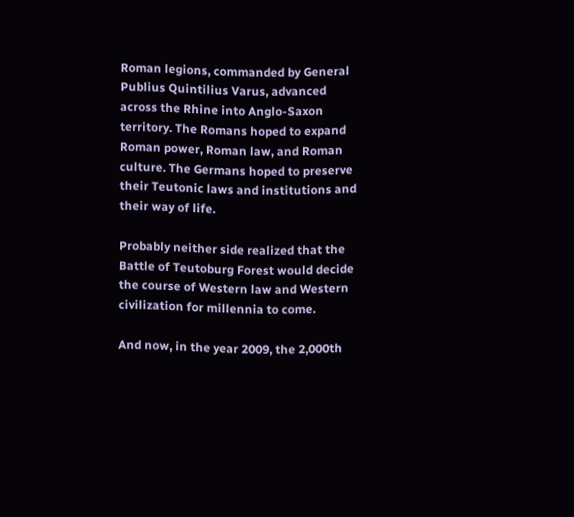Roman legions, commanded by General Publius Quintilius Varus, advanced across the Rhine into Anglo-Saxon territory. The Romans hoped to expand Roman power, Roman law, and Roman culture. The Germans hoped to preserve their Teutonic laws and institutions and their way of life.

Probably neither side realized that the Battle of Teutoburg Forest would decide the course of Western law and Western civilization for millennia to come.

And now, in the year 2009, the 2,000th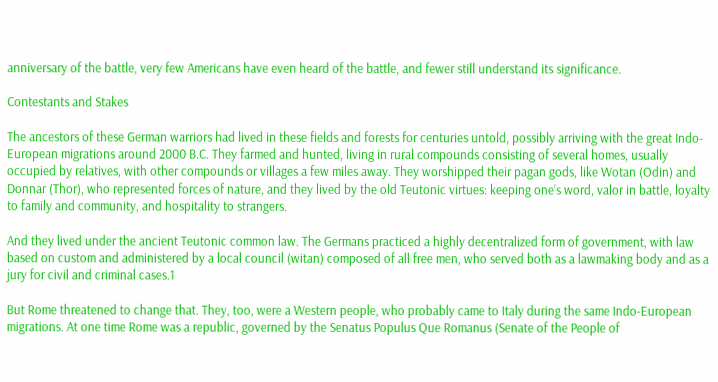anniversary of the battle, very few Americans have even heard of the battle, and fewer still understand its significance.

Contestants and Stakes

The ancestors of these German warriors had lived in these fields and forests for centuries untold, possibly arriving with the great Indo-European migrations around 2000 B.C. They farmed and hunted, living in rural compounds consisting of several homes, usually occupied by relatives, with other compounds or villages a few miles away. They worshipped their pagan gods, like Wotan (Odin) and Donnar (Thor), who represented forces of nature, and they lived by the old Teutonic virtues: keeping one’s word, valor in battle, loyalty to family and community, and hospitality to strangers.

And they lived under the ancient Teutonic common law. The Germans practiced a highly decentralized form of government, with law based on custom and administered by a local council (witan) composed of all free men, who served both as a lawmaking body and as a jury for civil and criminal cases.1

But Rome threatened to change that. They, too, were a Western people, who probably came to Italy during the same Indo-European migrations. At one time Rome was a republic, governed by the Senatus Populus Que Romanus (Senate of the People of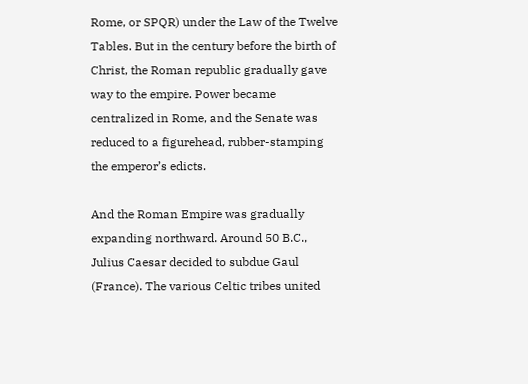Rome, or SPQR) under the Law of the Twelve Tables. But in the century before the birth of Christ, the Roman republic gradually gave way to the empire. Power became centralized in Rome, and the Senate was reduced to a figurehead, rubber-stamping the emperor’s edicts.

And the Roman Empire was gradually expanding northward. Around 50 B.C., Julius Caesar decided to subdue Gaul (France). The various Celtic tribes united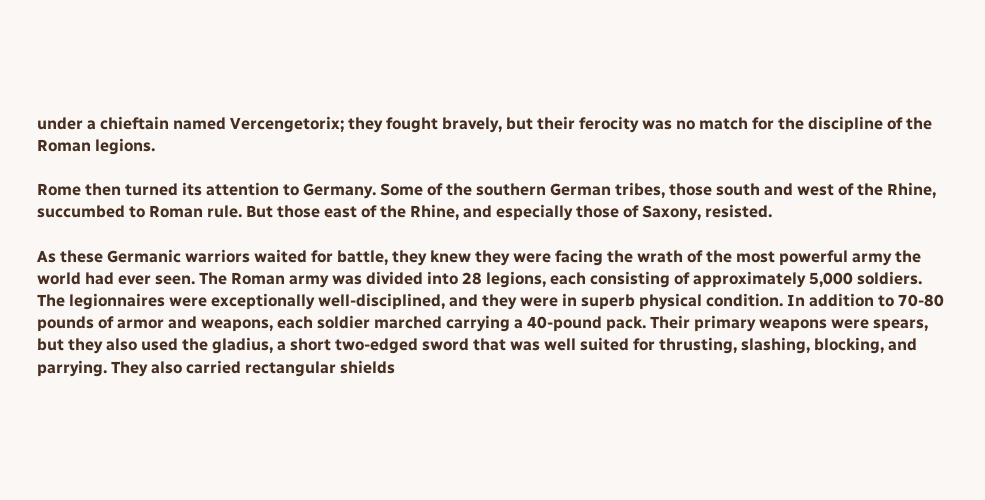under a chieftain named Vercengetorix; they fought bravely, but their ferocity was no match for the discipline of the Roman legions.

Rome then turned its attention to Germany. Some of the southern German tribes, those south and west of the Rhine, succumbed to Roman rule. But those east of the Rhine, and especially those of Saxony, resisted.

As these Germanic warriors waited for battle, they knew they were facing the wrath of the most powerful army the world had ever seen. The Roman army was divided into 28 legions, each consisting of approximately 5,000 soldiers. The legionnaires were exceptionally well-disciplined, and they were in superb physical condition. In addition to 70-80 pounds of armor and weapons, each soldier marched carrying a 40-pound pack. Their primary weapons were spears, but they also used the gladius, a short two-edged sword that was well suited for thrusting, slashing, blocking, and parrying. They also carried rectangular shields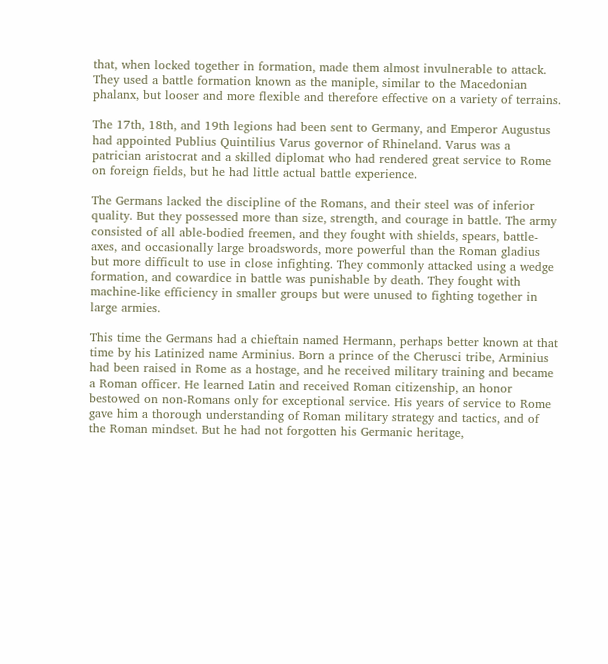that, when locked together in formation, made them almost invulnerable to attack. They used a battle formation known as the maniple, similar to the Macedonian phalanx, but looser and more flexible and therefore effective on a variety of terrains.

The 17th, 18th, and 19th legions had been sent to Germany, and Emperor Augustus had appointed Publius Quintilius Varus governor of Rhineland. Varus was a patrician aristocrat and a skilled diplomat who had rendered great service to Rome on foreign fields, but he had little actual battle experience.

The Germans lacked the discipline of the Romans, and their steel was of inferior quality. But they possessed more than size, strength, and courage in battle. The army consisted of all able-bodied freemen, and they fought with shields, spears, battle-axes, and occasionally large broadswords, more powerful than the Roman gladius but more difficult to use in close infighting. They commonly attacked using a wedge formation, and cowardice in battle was punishable by death. They fought with machine-like efficiency in smaller groups but were unused to fighting together in large armies.

This time the Germans had a chieftain named Hermann, perhaps better known at that time by his Latinized name Arminius. Born a prince of the Cherusci tribe, Arminius had been raised in Rome as a hostage, and he received military training and became a Roman officer. He learned Latin and received Roman citizenship, an honor bestowed on non-Romans only for exceptional service. His years of service to Rome gave him a thorough understanding of Roman military strategy and tactics, and of the Roman mindset. But he had not forgotten his Germanic heritage,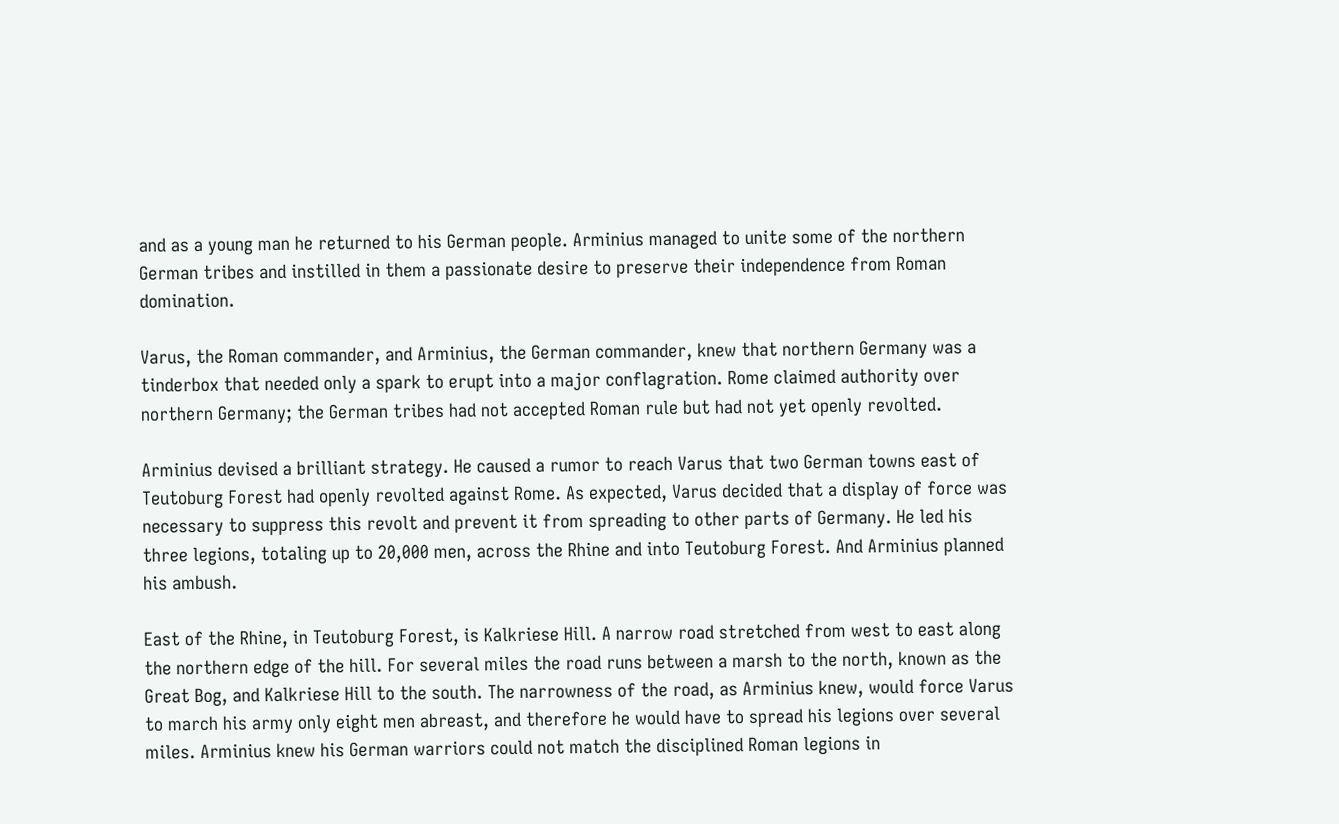and as a young man he returned to his German people. Arminius managed to unite some of the northern German tribes and instilled in them a passionate desire to preserve their independence from Roman domination.

Varus, the Roman commander, and Arminius, the German commander, knew that northern Germany was a tinderbox that needed only a spark to erupt into a major conflagration. Rome claimed authority over northern Germany; the German tribes had not accepted Roman rule but had not yet openly revolted.

Arminius devised a brilliant strategy. He caused a rumor to reach Varus that two German towns east of Teutoburg Forest had openly revolted against Rome. As expected, Varus decided that a display of force was necessary to suppress this revolt and prevent it from spreading to other parts of Germany. He led his three legions, totaling up to 20,000 men, across the Rhine and into Teutoburg Forest. And Arminius planned his ambush.

East of the Rhine, in Teutoburg Forest, is Kalkriese Hill. A narrow road stretched from west to east along the northern edge of the hill. For several miles the road runs between a marsh to the north, known as the Great Bog, and Kalkriese Hill to the south. The narrowness of the road, as Arminius knew, would force Varus to march his army only eight men abreast, and therefore he would have to spread his legions over several miles. Arminius knew his German warriors could not match the disciplined Roman legions in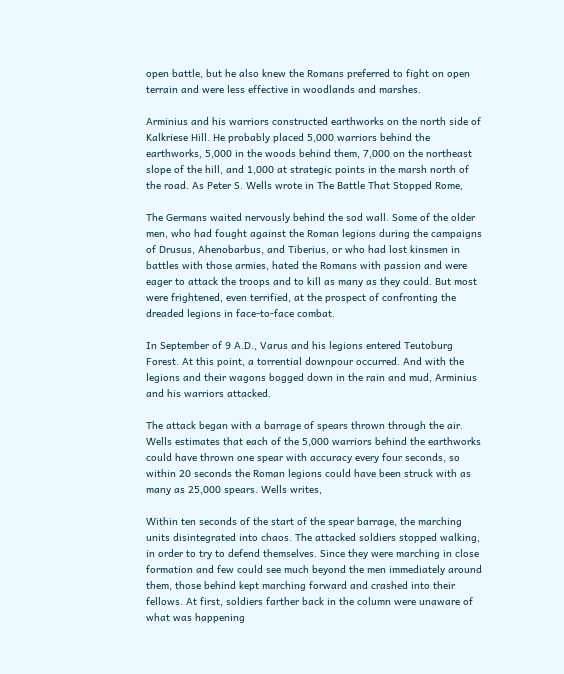open battle, but he also knew the Romans preferred to fight on open terrain and were less effective in woodlands and marshes.

Arminius and his warriors constructed earthworks on the north side of Kalkriese Hill. He probably placed 5,000 warriors behind the earthworks, 5,000 in the woods behind them, 7,000 on the northeast slope of the hill, and 1,000 at strategic points in the marsh north of the road. As Peter S. Wells wrote in The Battle That Stopped Rome,

The Germans waited nervously behind the sod wall. Some of the older men, who had fought against the Roman legions during the campaigns of Drusus, Ahenobarbus, and Tiberius, or who had lost kinsmen in battles with those armies, hated the Romans with passion and were eager to attack the troops and to kill as many as they could. But most were frightened, even terrified, at the prospect of confronting the dreaded legions in face-to-face combat.

In September of 9 A.D., Varus and his legions entered Teutoburg Forest. At this point, a torrential downpour occurred. And with the legions and their wagons bogged down in the rain and mud, Arminius and his warriors attacked.

The attack began with a barrage of spears thrown through the air. Wells estimates that each of the 5,000 warriors behind the earthworks could have thrown one spear with accuracy every four seconds, so within 20 seconds the Roman legions could have been struck with as many as 25,000 spears. Wells writes,

Within ten seconds of the start of the spear barrage, the marching units disintegrated into chaos. The attacked soldiers stopped walking, in order to try to defend themselves. Since they were marching in close formation and few could see much beyond the men immediately around them, those behind kept marching forward and crashed into their fellows. At first, soldiers farther back in the column were unaware of what was happening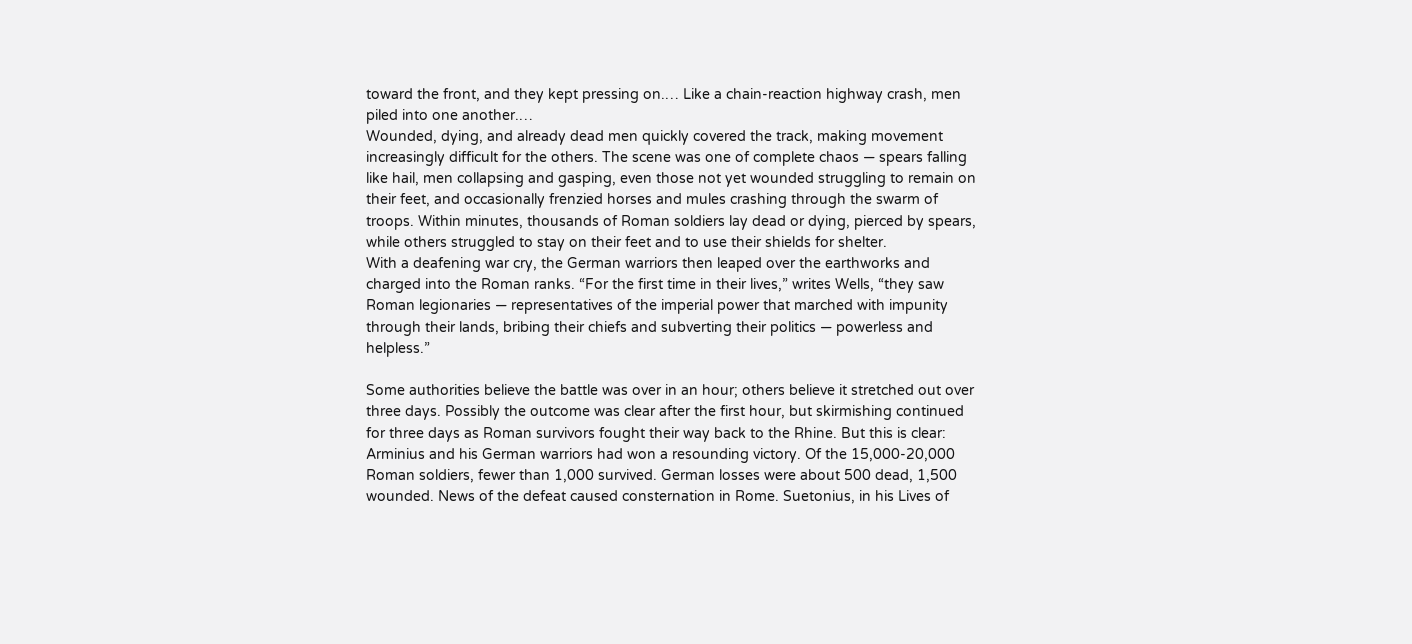toward the front, and they kept pressing on.… Like a chain-reaction highway crash, men piled into one another.…
Wounded, dying, and already dead men quickly covered the track, making movement increasingly difficult for the others. The scene was one of complete chaos — spears falling like hail, men collapsing and gasping, even those not yet wounded struggling to remain on their feet, and occasionally frenzied horses and mules crashing through the swarm of troops. Within minutes, thousands of Roman soldiers lay dead or dying, pierced by spears, while others struggled to stay on their feet and to use their shields for shelter.
With a deafening war cry, the German warriors then leaped over the earthworks and charged into the Roman ranks. “For the first time in their lives,” writes Wells, “they saw Roman legionaries — representatives of the imperial power that marched with impunity through their lands, bribing their chiefs and subverting their politics — powerless and helpless.”

Some authorities believe the battle was over in an hour; others believe it stretched out over three days. Possibly the outcome was clear after the first hour, but skirmishing continued for three days as Roman survivors fought their way back to the Rhine. But this is clear: Arminius and his German warriors had won a resounding victory. Of the 15,000-20,000 Roman soldiers, fewer than 1,000 survived. German losses were about 500 dead, 1,500 wounded. News of the defeat caused consternation in Rome. Suetonius, in his Lives of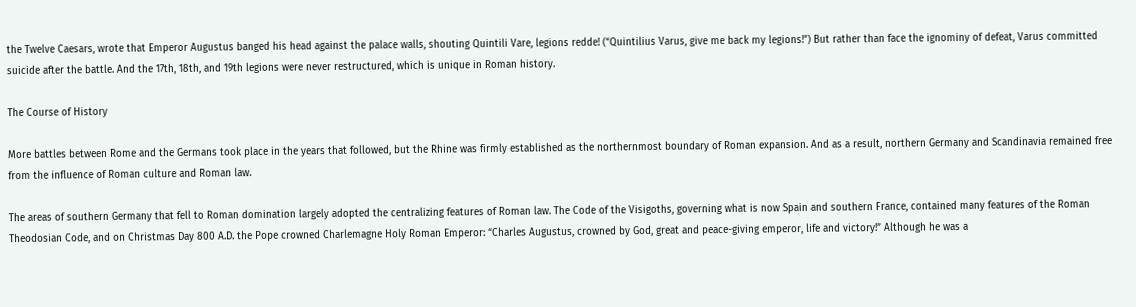the Twelve Caesars, wrote that Emperor Augustus banged his head against the palace walls, shouting Quintili Vare, legions redde! (“Quintilius Varus, give me back my legions!”) But rather than face the ignominy of defeat, Varus committed suicide after the battle. And the 17th, 18th, and 19th legions were never restructured, which is unique in Roman history.

The Course of History

More battles between Rome and the Germans took place in the years that followed, but the Rhine was firmly established as the northernmost boundary of Roman expansion. And as a result, northern Germany and Scandinavia remained free from the influence of Roman culture and Roman law.

The areas of southern Germany that fell to Roman domination largely adopted the centralizing features of Roman law. The Code of the Visigoths, governing what is now Spain and southern France, contained many features of the Roman Theodosian Code, and on Christmas Day 800 A.D. the Pope crowned Charlemagne Holy Roman Emperor: “Charles Augustus, crowned by God, great and peace-giving emperor, life and victory!” Although he was a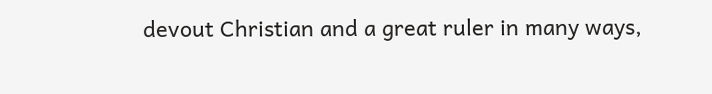devout Christian and a great ruler in many ways,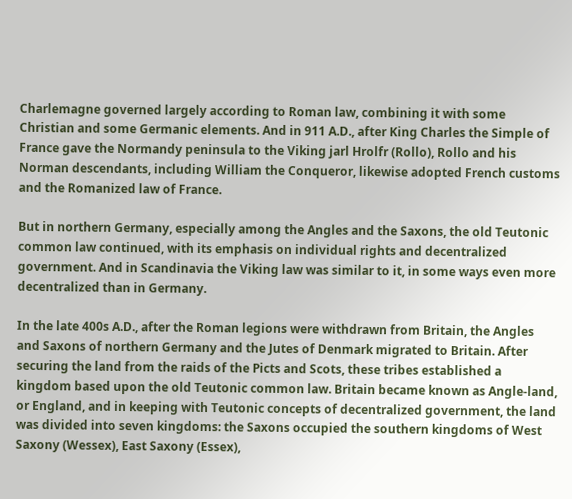Charlemagne governed largely according to Roman law, combining it with some Christian and some Germanic elements. And in 911 A.D., after King Charles the Simple of France gave the Normandy peninsula to the Viking jarl Hrolfr (Rollo), Rollo and his Norman descendants, including William the Conqueror, likewise adopted French customs and the Romanized law of France.

But in northern Germany, especially among the Angles and the Saxons, the old Teutonic common law continued, with its emphasis on individual rights and decentralized government. And in Scandinavia the Viking law was similar to it, in some ways even more decentralized than in Germany.

In the late 400s A.D., after the Roman legions were withdrawn from Britain, the Angles and Saxons of northern Germany and the Jutes of Denmark migrated to Britain. After securing the land from the raids of the Picts and Scots, these tribes established a kingdom based upon the old Teutonic common law. Britain became known as Angle-land, or England, and in keeping with Teutonic concepts of decentralized government, the land was divided into seven kingdoms: the Saxons occupied the southern kingdoms of West Saxony (Wessex), East Saxony (Essex),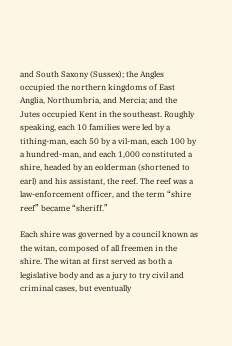and South Saxony (Sussex); the Angles occupied the northern kingdoms of East Anglia, Northumbria, and Mercia; and the Jutes occupied Kent in the southeast. Roughly speaking, each 10 families were led by a tithing-man, each 50 by a vil-man, each 100 by a hundred-man, and each 1,000 constituted a shire, headed by an eolderman (shortened to earl) and his assistant, the reef. The reef was a law-enforcement officer, and the term “shire reef” became “sheriff.”

Each shire was governed by a council known as the witan, composed of all freemen in the shire. The witan at first served as both a legislative body and as a jury to try civil and criminal cases, but eventually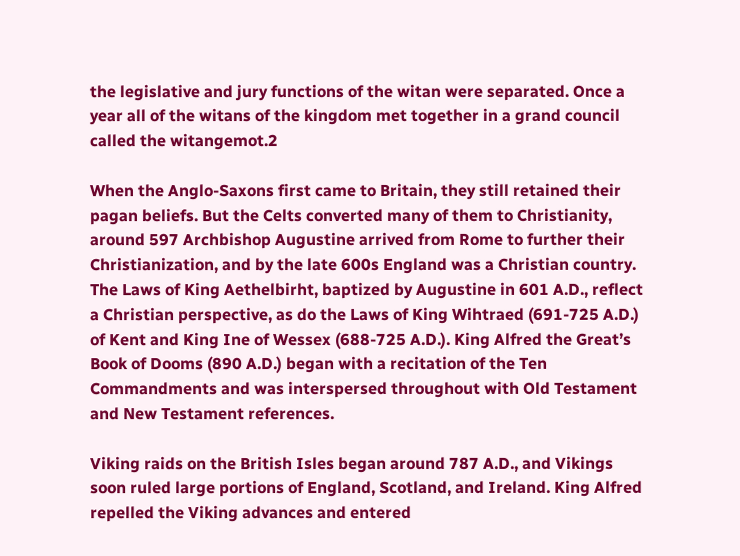the legislative and jury functions of the witan were separated. Once a year all of the witans of the kingdom met together in a grand council called the witangemot.2

When the Anglo-Saxons first came to Britain, they still retained their pagan beliefs. But the Celts converted many of them to Christianity, around 597 Archbishop Augustine arrived from Rome to further their Christianization, and by the late 600s England was a Christian country. The Laws of King Aethelbirht, baptized by Augustine in 601 A.D., reflect a Christian perspective, as do the Laws of King Wihtraed (691-725 A.D.) of Kent and King Ine of Wessex (688-725 A.D.). King Alfred the Great’s Book of Dooms (890 A.D.) began with a recitation of the Ten Commandments and was interspersed throughout with Old Testament and New Testament references.

Viking raids on the British Isles began around 787 A.D., and Vikings soon ruled large portions of England, Scotland, and Ireland. King Alfred repelled the Viking advances and entered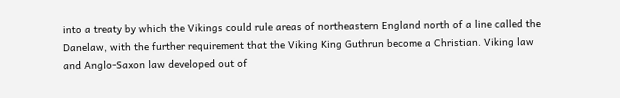into a treaty by which the Vikings could rule areas of northeastern England north of a line called the Danelaw, with the further requirement that the Viking King Guthrun become a Christian. Viking law and Anglo-Saxon law developed out of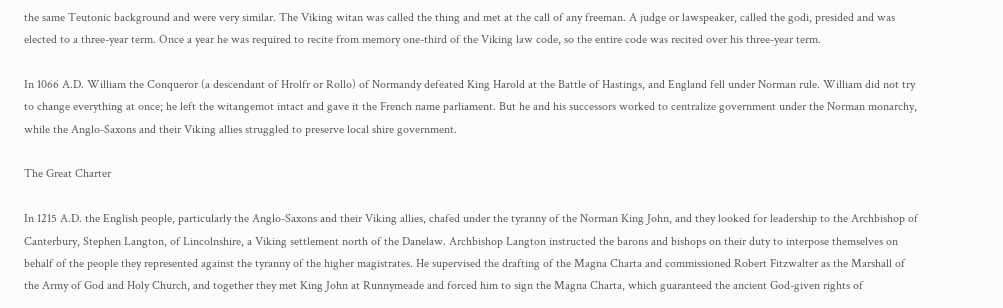the same Teutonic background and were very similar. The Viking witan was called the thing and met at the call of any freeman. A judge or lawspeaker, called the godi, presided and was elected to a three-year term. Once a year he was required to recite from memory one-third of the Viking law code, so the entire code was recited over his three-year term.

In 1066 A.D. William the Conqueror (a descendant of Hrolfr or Rollo) of Normandy defeated King Harold at the Battle of Hastings, and England fell under Norman rule. William did not try to change everything at once; he left the witangemot intact and gave it the French name parliament. But he and his successors worked to centralize government under the Norman monarchy, while the Anglo-Saxons and their Viking allies struggled to preserve local shire government.

The Great Charter

In 1215 A.D. the English people, particularly the Anglo-Saxons and their Viking allies, chafed under the tyranny of the Norman King John, and they looked for leadership to the Archbishop of Canterbury, Stephen Langton, of Lincolnshire, a Viking settlement north of the Danelaw. Archbishop Langton instructed the barons and bishops on their duty to interpose themselves on behalf of the people they represented against the tyranny of the higher magistrates. He supervised the drafting of the Magna Charta and commissioned Robert Fitzwalter as the Marshall of the Army of God and Holy Church, and together they met King John at Runnymeade and forced him to sign the Magna Charta, which guaranteed the ancient God-given rights of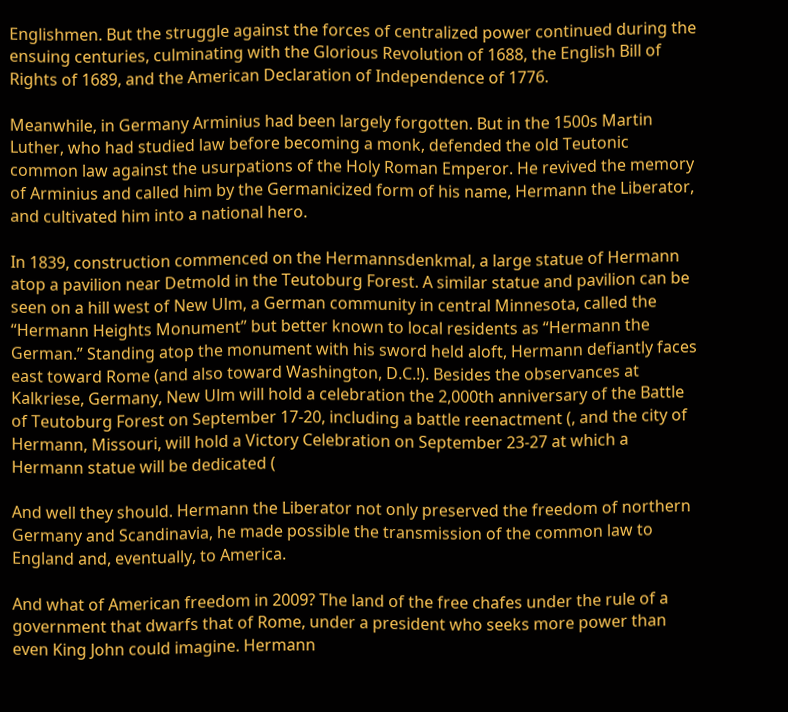Englishmen. But the struggle against the forces of centralized power continued during the ensuing centuries, culminating with the Glorious Revolution of 1688, the English Bill of Rights of 1689, and the American Declaration of Independence of 1776.

Meanwhile, in Germany Arminius had been largely forgotten. But in the 1500s Martin Luther, who had studied law before becoming a monk, defended the old Teutonic common law against the usurpations of the Holy Roman Emperor. He revived the memory of Arminius and called him by the Germanicized form of his name, Hermann the Liberator, and cultivated him into a national hero.

In 1839, construction commenced on the Hermannsdenkmal, a large statue of Hermann atop a pavilion near Detmold in the Teutoburg Forest. A similar statue and pavilion can be seen on a hill west of New Ulm, a German community in central Minnesota, called the “Hermann Heights Monument” but better known to local residents as “Hermann the German.” Standing atop the monument with his sword held aloft, Hermann defiantly faces east toward Rome (and also toward Washington, D.C.!). Besides the observances at Kalkriese, Germany, New Ulm will hold a celebration the 2,000th anniversary of the Battle of Teutoburg Forest on September 17-20, including a battle reenactment (, and the city of Hermann, Missouri, will hold a Victory Celebration on September 23-27 at which a Hermann statue will be dedicated (

And well they should. Hermann the Liberator not only preserved the freedom of northern Germany and Scandinavia, he made possible the transmission of the common law to England and, eventually, to America.

And what of American freedom in 2009? The land of the free chafes under the rule of a government that dwarfs that of Rome, under a president who seeks more power than even King John could imagine. Hermann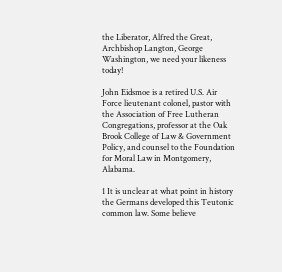the Liberator, Alfred the Great, Archbishop Langton, George Washington, we need your likeness today!

John Eidsmoe is a retired U.S. Air Force lieutenant colonel, pastor with the Association of Free Lutheran Congregations, professor at the Oak Brook College of Law & Government Policy, and counsel to the Foundation for Moral Law in Montgomery, Alabama.

1 It is unclear at what point in history the Germans developed this Teutonic common law. Some believe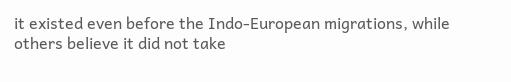it existed even before the Indo-European migrations, while others believe it did not take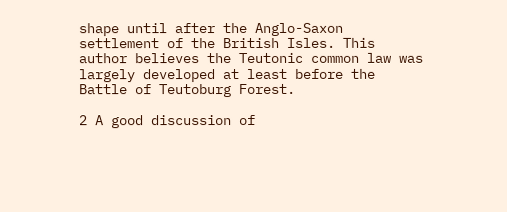shape until after the Anglo-Saxon settlement of the British Isles. This author believes the Teutonic common law was largely developed at least before the Battle of Teutoburg Forest.

2 A good discussion of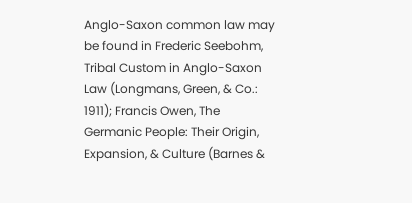Anglo-Saxon common law may be found in Frederic Seebohm, Tribal Custom in Anglo-Saxon Law (Longmans, Green, & Co.: 1911); Francis Owen, The Germanic People: Their Origin, Expansion, & Culture (Barnes &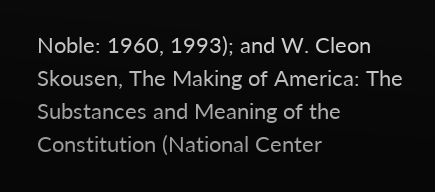Noble: 1960, 1993); and W. Cleon Skousen, The Making of America: The Substances and Meaning of the Constitution (National Center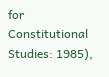for Constitutional Studies: 1985),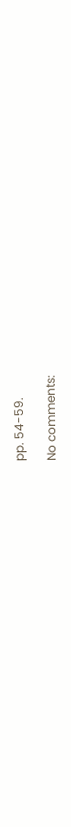pp. 54-59.

No comments: